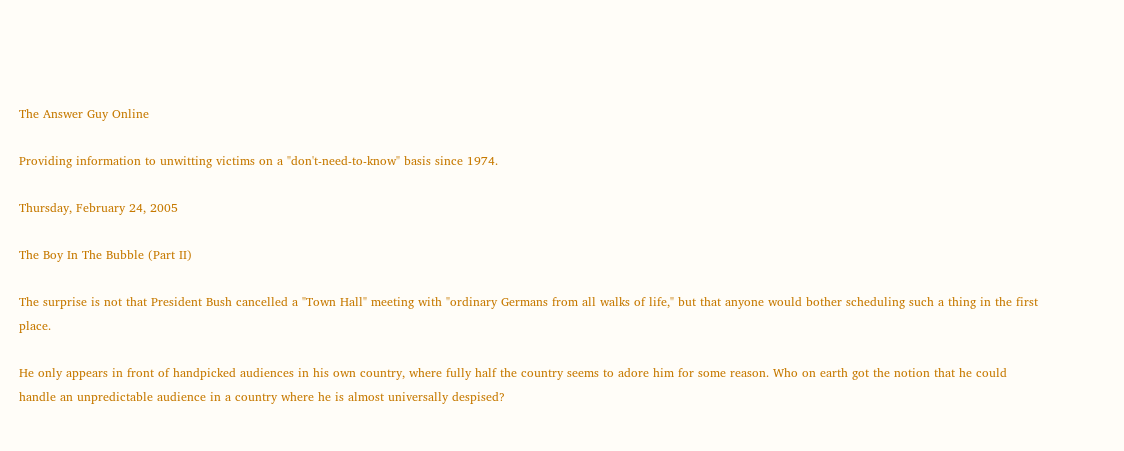The Answer Guy Online

Providing information to unwitting victims on a "don't-need-to-know" basis since 1974.

Thursday, February 24, 2005

The Boy In The Bubble (Part II)

The surprise is not that President Bush cancelled a "Town Hall" meeting with "ordinary Germans from all walks of life," but that anyone would bother scheduling such a thing in the first place.

He only appears in front of handpicked audiences in his own country, where fully half the country seems to adore him for some reason. Who on earth got the notion that he could handle an unpredictable audience in a country where he is almost universally despised?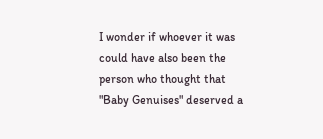I wonder if whoever it was could have also been the person who thought that "Baby Genuises" deserved a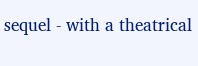sequel - with a theatrical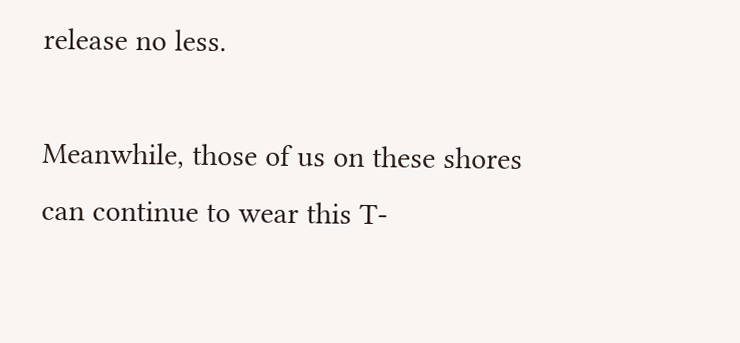release no less.

Meanwhile, those of us on these shores can continue to wear this T-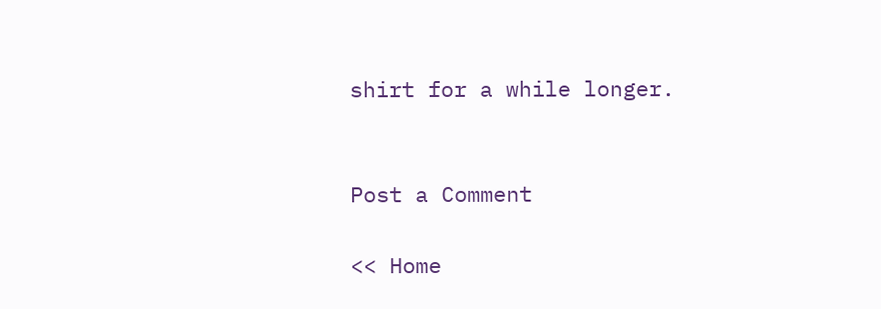shirt for a while longer.


Post a Comment

<< Home